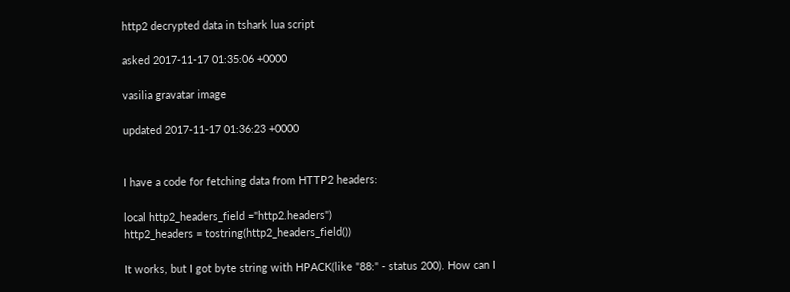http2 decrypted data in tshark lua script

asked 2017-11-17 01:35:06 +0000

vasilia gravatar image

updated 2017-11-17 01:36:23 +0000


I have a code for fetching data from HTTP2 headers:

local http2_headers_field ="http2.headers")
http2_headers = tostring(http2_headers_field())

It works, but I got byte string with HPACK(like "88:" - status 200). How can I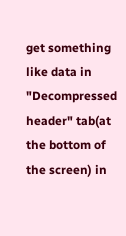get something like data in "Decompressed header" tab(at the bottom of the screen) in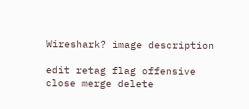Wireshark? image description

edit retag flag offensive close merge delete